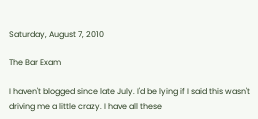Saturday, August 7, 2010

The Bar Exam

I haven't blogged since late July. I'd be lying if I said this wasn't driving me a little crazy. I have all these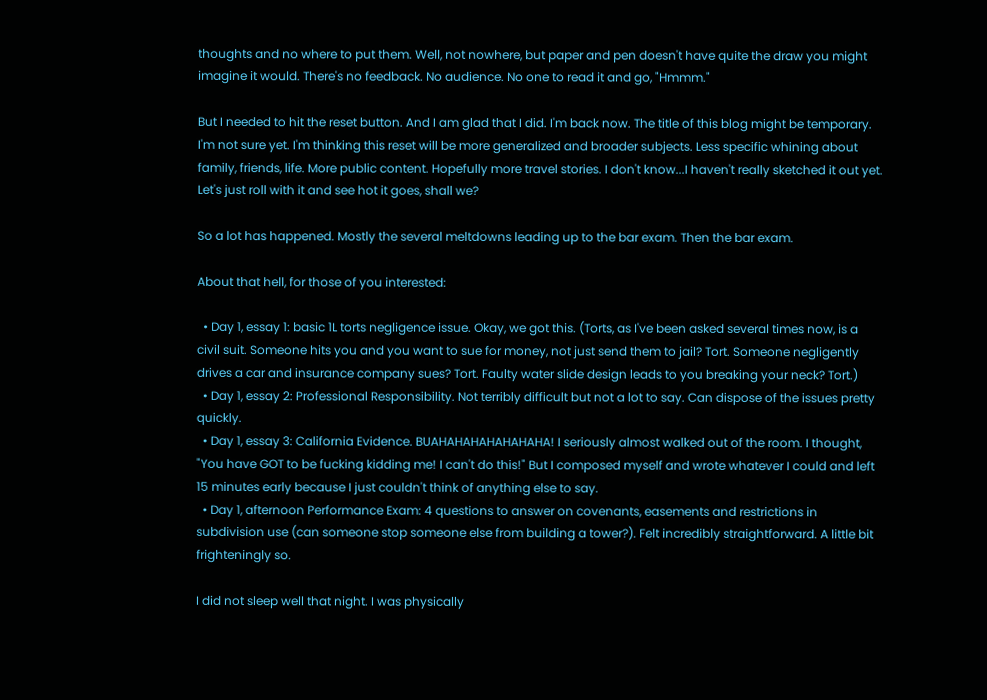thoughts and no where to put them. Well, not nowhere, but paper and pen doesn't have quite the draw you might imagine it would. There's no feedback. No audience. No one to read it and go, "Hmmm."

But I needed to hit the reset button. And I am glad that I did. I'm back now. The title of this blog might be temporary. I'm not sure yet. I'm thinking this reset will be more generalized and broader subjects. Less specific whining about family, friends, life. More public content. Hopefully more travel stories. I don't know...I haven't really sketched it out yet. Let's just roll with it and see hot it goes, shall we?

So a lot has happened. Mostly the several meltdowns leading up to the bar exam. Then the bar exam.

About that hell, for those of you interested:

  • Day 1, essay 1: basic 1L torts negligence issue. Okay, we got this. (Torts, as I've been asked several times now, is a civil suit. Someone hits you and you want to sue for money, not just send them to jail? Tort. Someone negligently drives a car and insurance company sues? Tort. Faulty water slide design leads to you breaking your neck? Tort.)
  • Day 1, essay 2: Professional Responsibility. Not terribly difficult but not a lot to say. Can dispose of the issues pretty quickly.
  • Day 1, essay 3: California Evidence. BUAHAHAHAHAHAHAHA! I seriously almost walked out of the room. I thought, "You have GOT to be fucking kidding me! I can't do this!" But I composed myself and wrote whatever I could and left 15 minutes early because I just couldn't think of anything else to say.
  • Day 1, afternoon Performance Exam: 4 questions to answer on covenants, easements and restrictions in subdivision use (can someone stop someone else from building a tower?). Felt incredibly straightforward. A little bit frighteningly so.

I did not sleep well that night. I was physically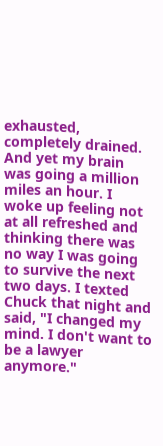exhausted, completely drained. And yet my brain was going a million miles an hour. I woke up feeling not at all refreshed and thinking there was no way I was going to survive the next two days. I texted Chuck that night and said, "I changed my mind. I don't want to be a lawyer anymore."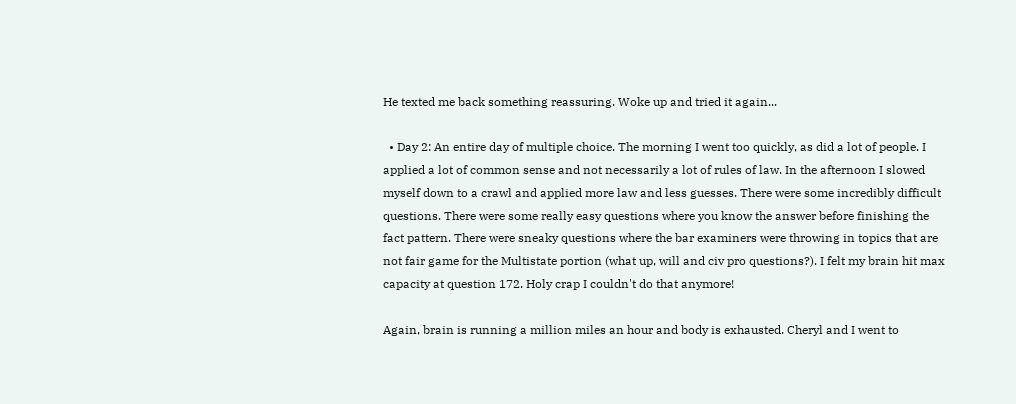He texted me back something reassuring. Woke up and tried it again...

  • Day 2: An entire day of multiple choice. The morning I went too quickly, as did a lot of people. I applied a lot of common sense and not necessarily a lot of rules of law. In the afternoon I slowed myself down to a crawl and applied more law and less guesses. There were some incredibly difficult questions. There were some really easy questions where you know the answer before finishing the fact pattern. There were sneaky questions where the bar examiners were throwing in topics that are not fair game for the Multistate portion (what up, will and civ pro questions?). I felt my brain hit max capacity at question 172. Holy crap I couldn't do that anymore!

Again, brain is running a million miles an hour and body is exhausted. Cheryl and I went to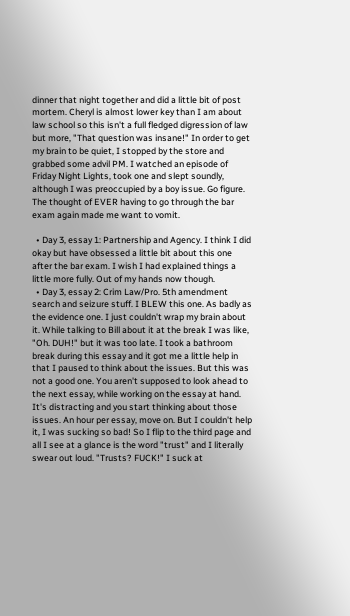dinner that night together and did a little bit of post mortem. Cheryl is almost lower key than I am about law school so this isn't a full fledged digression of law but more, "That question was insane!" In order to get my brain to be quiet, I stopped by the store and grabbed some advil PM. I watched an episode of Friday Night Lights, took one and slept soundly, although I was preoccupied by a boy issue. Go figure. The thought of EVER having to go through the bar exam again made me want to vomit.

  • Day 3, essay 1: Partnership and Agency. I think I did okay but have obsessed a little bit about this one after the bar exam. I wish I had explained things a little more fully. Out of my hands now though.
  • Day 3, essay 2: Crim Law/Pro. 5th amendment search and seizure stuff. I BLEW this one. As badly as the evidence one. I just couldn't wrap my brain about it. While talking to Bill about it at the break I was like, "Oh. DUH!" but it was too late. I took a bathroom break during this essay and it got me a little help in that I paused to think about the issues. But this was not a good one. You aren't supposed to look ahead to the next essay, while working on the essay at hand. It's distracting and you start thinking about those issues. An hour per essay, move on. But I couldn't help it, I was sucking so bad! So I flip to the third page and all I see at a glance is the word "trust" and I literally swear out loud. "Trusts? FUCK!" I suck at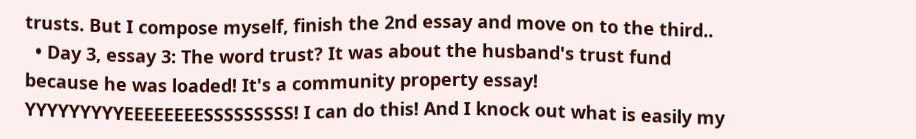trusts. But I compose myself, finish the 2nd essay and move on to the third..
  • Day 3, essay 3: The word trust? It was about the husband's trust fund because he was loaded! It's a community property essay! YYYYYYYYYEEEEEEEESSSSSSSSS! I can do this! And I knock out what is easily my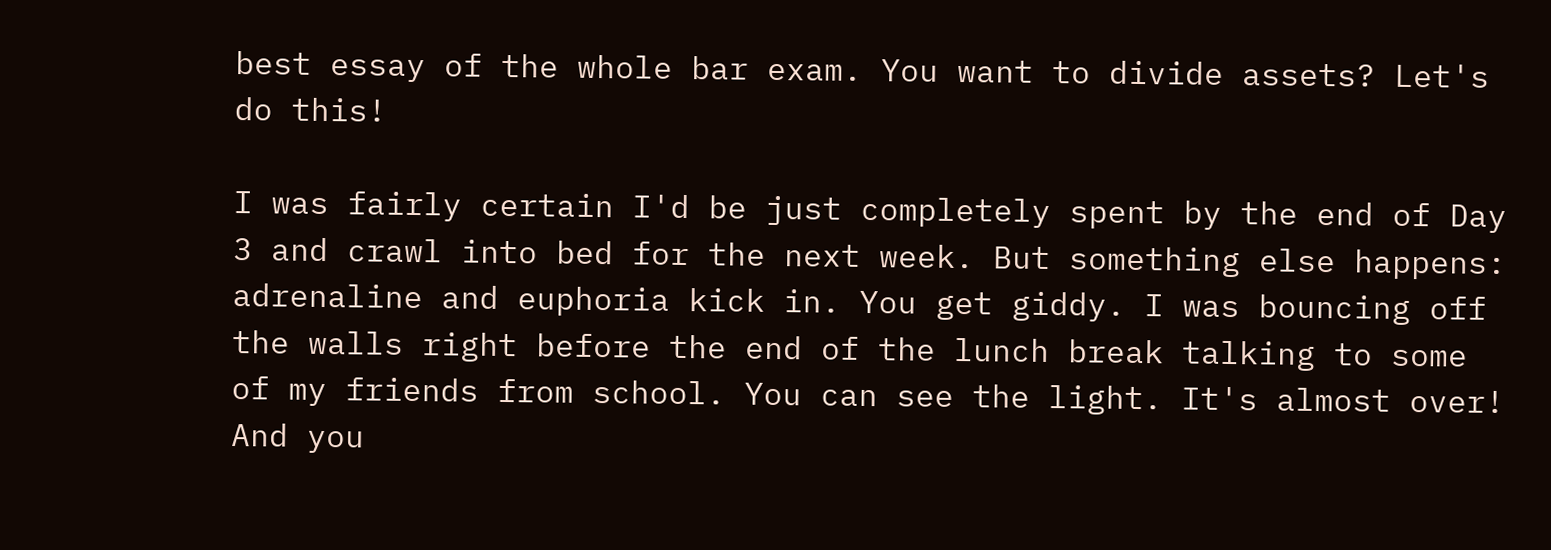best essay of the whole bar exam. You want to divide assets? Let's do this!

I was fairly certain I'd be just completely spent by the end of Day 3 and crawl into bed for the next week. But something else happens: adrenaline and euphoria kick in. You get giddy. I was bouncing off the walls right before the end of the lunch break talking to some of my friends from school. You can see the light. It's almost over! And you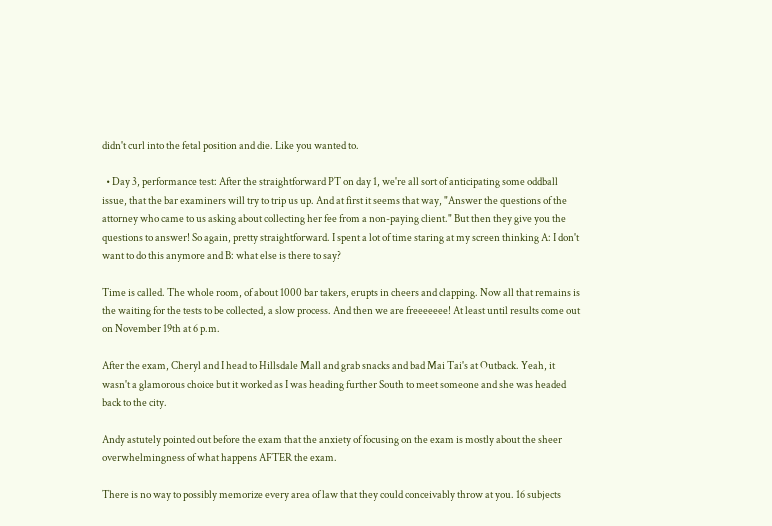didn't curl into the fetal position and die. Like you wanted to.

  • Day 3, performance test: After the straightforward PT on day 1, we're all sort of anticipating some oddball issue, that the bar examiners will try to trip us up. And at first it seems that way, "Answer the questions of the attorney who came to us asking about collecting her fee from a non-paying client." But then they give you the questions to answer! So again, pretty straightforward. I spent a lot of time staring at my screen thinking A: I don't want to do this anymore and B: what else is there to say?

Time is called. The whole room, of about 1000 bar takers, erupts in cheers and clapping. Now all that remains is the waiting for the tests to be collected, a slow process. And then we are freeeeeee! At least until results come out on November 19th at 6 p.m.

After the exam, Cheryl and I head to Hillsdale Mall and grab snacks and bad Mai Tai's at Outback. Yeah, it wasn't a glamorous choice but it worked as I was heading further South to meet someone and she was headed back to the city.

Andy astutely pointed out before the exam that the anxiety of focusing on the exam is mostly about the sheer overwhelmingness of what happens AFTER the exam.

There is no way to possibly memorize every area of law that they could conceivably throw at you. 16 subjects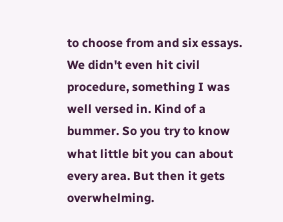to choose from and six essays. We didn't even hit civil procedure, something I was well versed in. Kind of a bummer. So you try to know what little bit you can about every area. But then it gets overwhelming.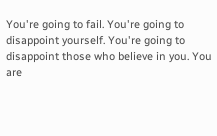You're going to fail. You're going to disappoint yourself. You're going to disappoint those who believe in you. You are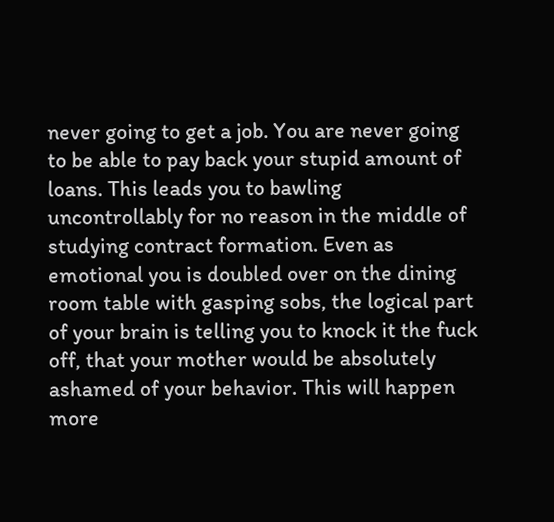never going to get a job. You are never going to be able to pay back your stupid amount of loans. This leads you to bawling uncontrollably for no reason in the middle of studying contract formation. Even as emotional you is doubled over on the dining room table with gasping sobs, the logical part of your brain is telling you to knock it the fuck off, that your mother would be absolutely ashamed of your behavior. This will happen more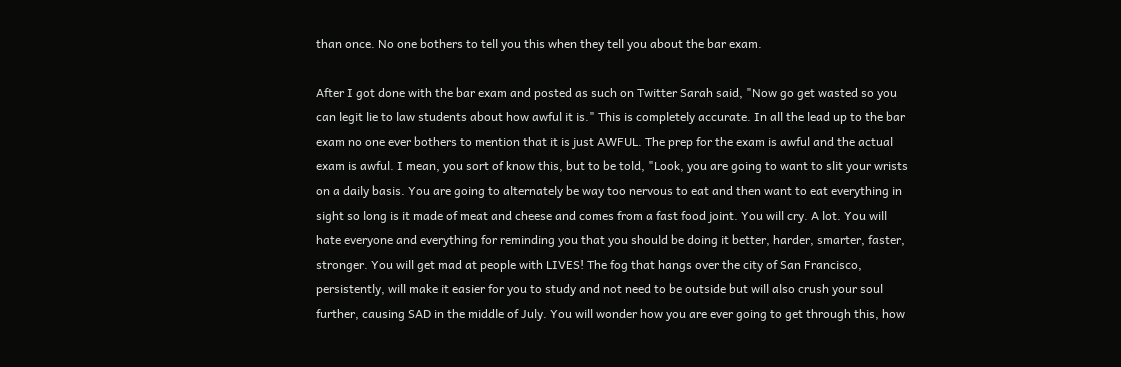than once. No one bothers to tell you this when they tell you about the bar exam.

After I got done with the bar exam and posted as such on Twitter Sarah said, "Now go get wasted so you can legit lie to law students about how awful it is." This is completely accurate. In all the lead up to the bar exam no one ever bothers to mention that it is just AWFUL. The prep for the exam is awful and the actual exam is awful. I mean, you sort of know this, but to be told, "Look, you are going to want to slit your wrists on a daily basis. You are going to alternately be way too nervous to eat and then want to eat everything in sight so long is it made of meat and cheese and comes from a fast food joint. You will cry. A lot. You will hate everyone and everything for reminding you that you should be doing it better, harder, smarter, faster, stronger. You will get mad at people with LIVES! The fog that hangs over the city of San Francisco, persistently, will make it easier for you to study and not need to be outside but will also crush your soul further, causing SAD in the middle of July. You will wonder how you are ever going to get through this, how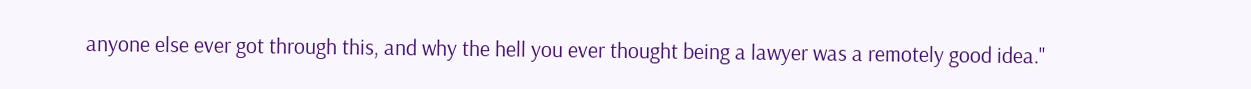anyone else ever got through this, and why the hell you ever thought being a lawyer was a remotely good idea."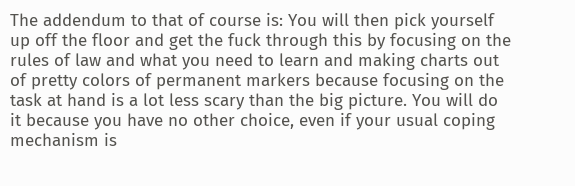The addendum to that of course is: You will then pick yourself up off the floor and get the fuck through this by focusing on the rules of law and what you need to learn and making charts out of pretty colors of permanent markers because focusing on the task at hand is a lot less scary than the big picture. You will do it because you have no other choice, even if your usual coping mechanism is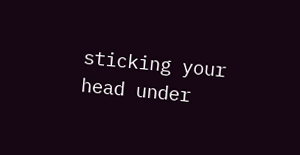sticking your head under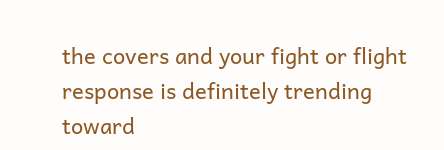the covers and your fight or flight response is definitely trending toward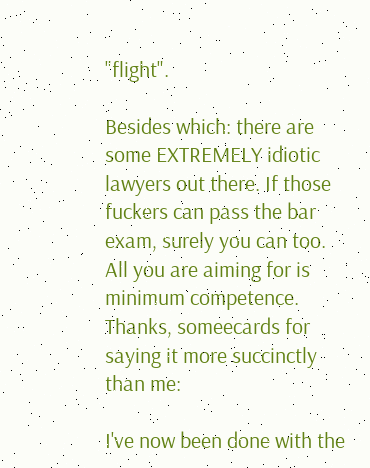"flight".

Besides which: there are some EXTREMELY idiotic lawyers out there. If those fuckers can pass the bar exam, surely you can too. All you are aiming for is minimum competence. Thanks, someecards for saying it more succinctly than me:

I've now been done with the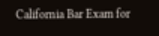California Bar Exam for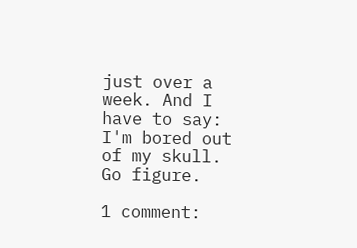just over a week. And I have to say: I'm bored out of my skull. Go figure.

1 comment: